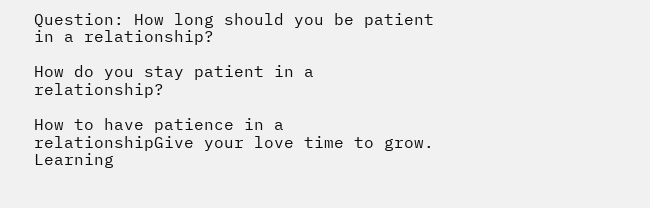Question: How long should you be patient in a relationship?

How do you stay patient in a relationship?

How to have patience in a relationshipGive your love time to grow. Learning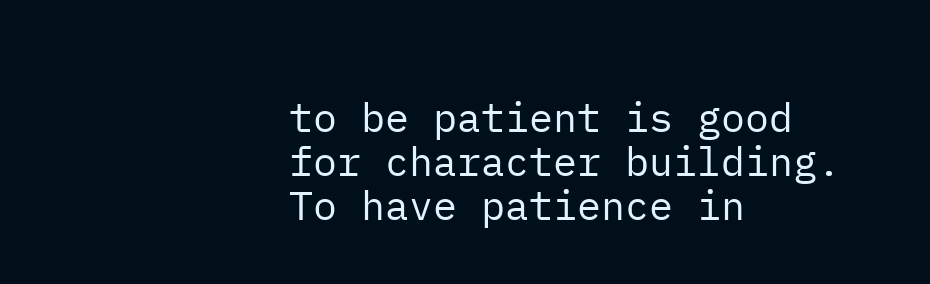to be patient is good for character building. To have patience in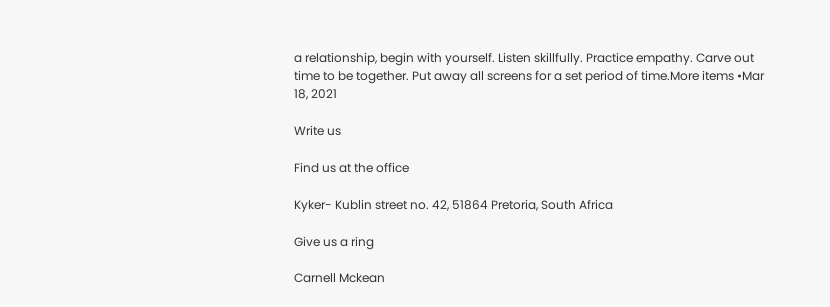a relationship, begin with yourself. Listen skillfully. Practice empathy. Carve out time to be together. Put away all screens for a set period of time.More items •Mar 18, 2021

Write us

Find us at the office

Kyker- Kublin street no. 42, 51864 Pretoria, South Africa

Give us a ring

Carnell Mckean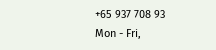+65 937 708 93
Mon - Fri,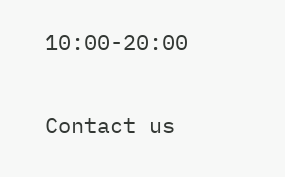10:00-20:00

Contact us